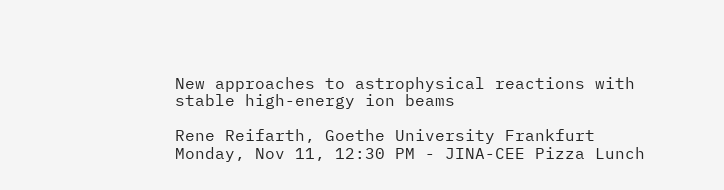New approaches to astrophysical reactions with stable high-energy ion beams

Rene Reifarth, Goethe University Frankfurt
Monday, Nov 11, 12:30 PM - JINA-CEE Pizza Lunch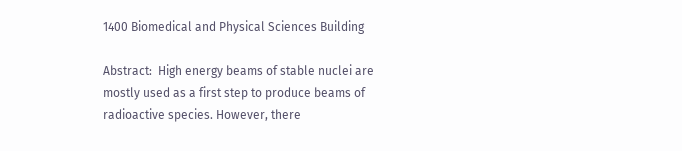1400 Biomedical and Physical Sciences Building

Abstract:  High energy beams of stable nuclei are mostly used as a first step to produce beams of radioactive species. However, there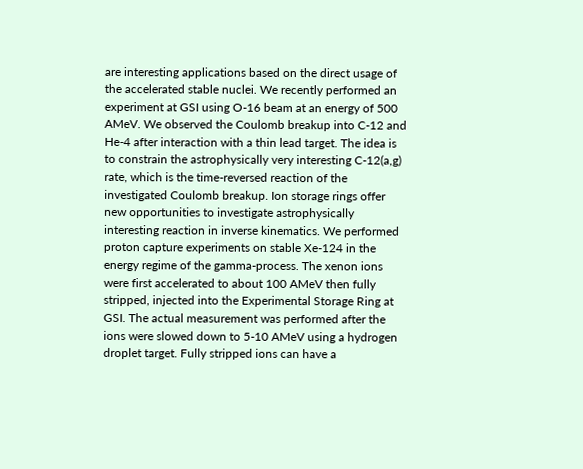are interesting applications based on the direct usage of the accelerated stable nuclei. We recently performed an experiment at GSI using O-16 beam at an energy of 500 AMeV. We observed the Coulomb breakup into C-12 and He-4 after interaction with a thin lead target. The idea is to constrain the astrophysically very interesting C-12(a,g) rate, which is the time-reversed reaction of the investigated Coulomb breakup. Ion storage rings offer new opportunities to investigate astrophysically interesting reaction in inverse kinematics. We performed proton capture experiments on stable Xe-124 in the energy regime of the gamma-process. The xenon ions were first accelerated to about 100 AMeV then fully stripped, injected into the Experimental Storage Ring at GSI. The actual measurement was performed after the ions were slowed down to 5-10 AMeV using a hydrogen droplet target. Fully stripped ions can have a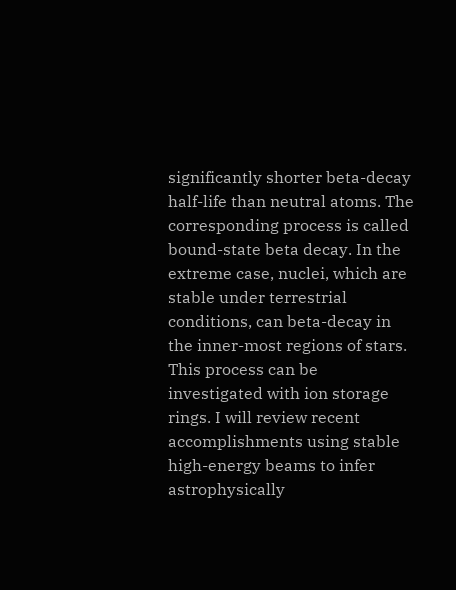significantly shorter beta-decay half-life than neutral atoms. The corresponding process is called bound-state beta decay. In the extreme case, nuclei, which are stable under terrestrial conditions, can beta-decay in the inner-most regions of stars. This process can be investigated with ion storage rings. I will review recent accomplishments using stable high-energy beams to infer astrophysically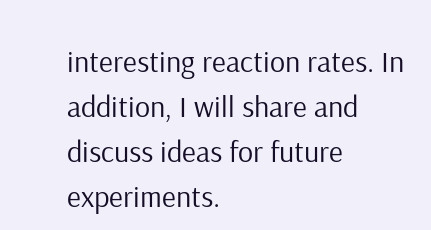interesting reaction rates. In addition, I will share and discuss ideas for future experiments.